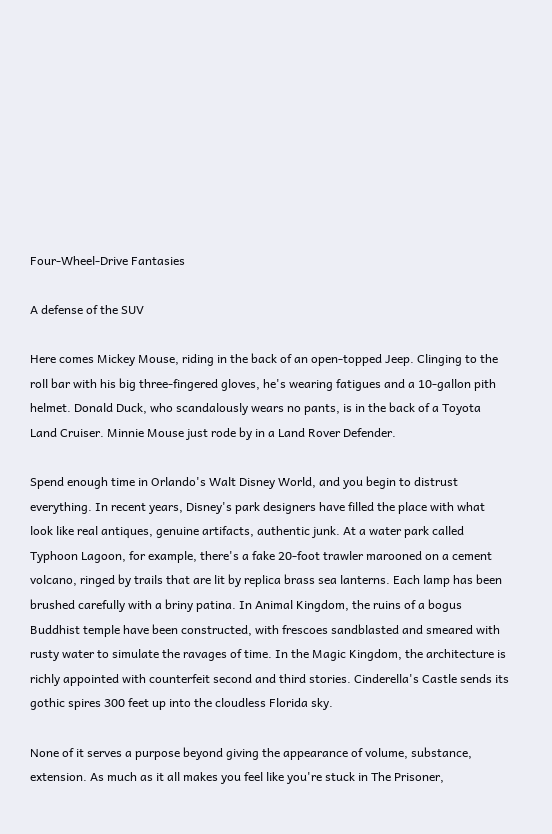Four-Wheel-Drive Fantasies

A defense of the SUV

Here comes Mickey Mouse, riding in the back of an open-topped Jeep. Clinging to the roll bar with his big three-fingered gloves, he's wearing fatigues and a 10-gallon pith helmet. Donald Duck, who scandalously wears no pants, is in the back of a Toyota Land Cruiser. Minnie Mouse just rode by in a Land Rover Defender.

Spend enough time in Orlando's Walt Disney World, and you begin to distrust everything. In recent years, Disney's park designers have filled the place with what look like real antiques, genuine artifacts, authentic junk. At a water park called Typhoon Lagoon, for example, there's a fake 20-foot trawler marooned on a cement volcano, ringed by trails that are lit by replica brass sea lanterns. Each lamp has been brushed carefully with a briny patina. In Animal Kingdom, the ruins of a bogus Buddhist temple have been constructed, with frescoes sandblasted and smeared with rusty water to simulate the ravages of time. In the Magic Kingdom, the architecture is richly appointed with counterfeit second and third stories. Cinderella's Castle sends its gothic spires 300 feet up into the cloudless Florida sky.

None of it serves a purpose beyond giving the appearance of volume, substance, extension. As much as it all makes you feel like you're stuck in The Prisoner,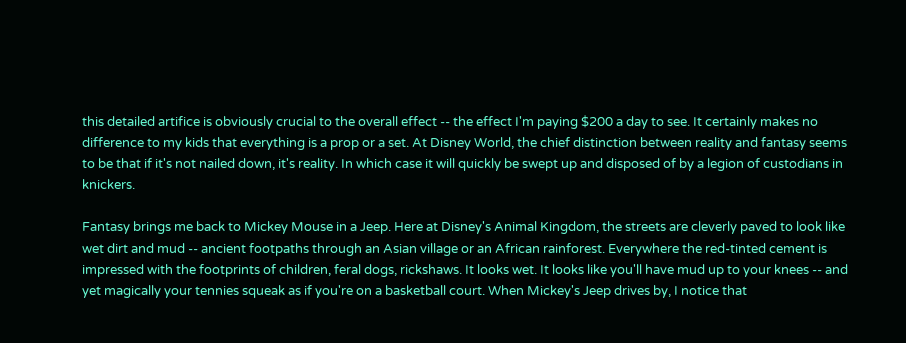this detailed artifice is obviously crucial to the overall effect -- the effect I'm paying $200 a day to see. It certainly makes no difference to my kids that everything is a prop or a set. At Disney World, the chief distinction between reality and fantasy seems to be that if it's not nailed down, it's reality. In which case it will quickly be swept up and disposed of by a legion of custodians in knickers.

Fantasy brings me back to Mickey Mouse in a Jeep. Here at Disney's Animal Kingdom, the streets are cleverly paved to look like wet dirt and mud -- ancient footpaths through an Asian village or an African rainforest. Everywhere the red-tinted cement is impressed with the footprints of children, feral dogs, rickshaws. It looks wet. It looks like you'll have mud up to your knees -- and yet magically your tennies squeak as if you're on a basketball court. When Mickey's Jeep drives by, I notice that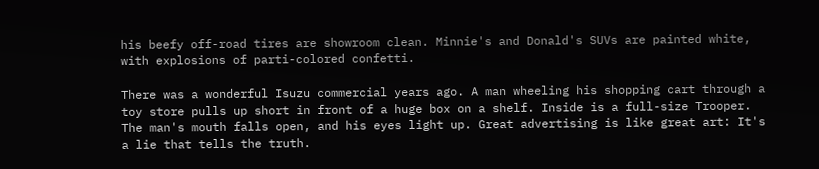his beefy off-road tires are showroom clean. Minnie's and Donald's SUVs are painted white, with explosions of parti-colored confetti.

There was a wonderful Isuzu commercial years ago. A man wheeling his shopping cart through a toy store pulls up short in front of a huge box on a shelf. Inside is a full-size Trooper. The man's mouth falls open, and his eyes light up. Great advertising is like great art: It's a lie that tells the truth.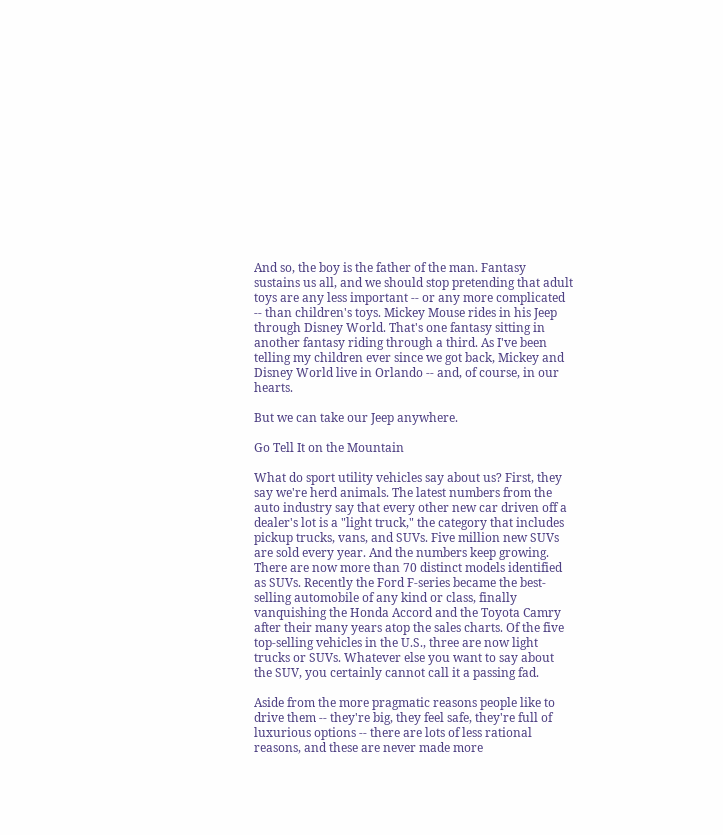And so, the boy is the father of the man. Fantasy sustains us all, and we should stop pretending that adult toys are any less important -- or any more complicated -- than children's toys. Mickey Mouse rides in his Jeep through Disney World. That's one fantasy sitting in another fantasy riding through a third. As I've been telling my children ever since we got back, Mickey and Disney World live in Orlando -- and, of course, in our hearts.

But we can take our Jeep anywhere.

Go Tell It on the Mountain

What do sport utility vehicles say about us? First, they say we're herd animals. The latest numbers from the auto industry say that every other new car driven off a dealer's lot is a "light truck," the category that includes pickup trucks, vans, and SUVs. Five million new SUVs are sold every year. And the numbers keep growing. There are now more than 70 distinct models identified as SUVs. Recently the Ford F-series became the best-selling automobile of any kind or class, finally vanquishing the Honda Accord and the Toyota Camry after their many years atop the sales charts. Of the five top-selling vehicles in the U.S., three are now light trucks or SUVs. Whatever else you want to say about the SUV, you certainly cannot call it a passing fad.

Aside from the more pragmatic reasons people like to drive them -- they're big, they feel safe, they're full of luxurious options -- there are lots of less rational reasons, and these are never made more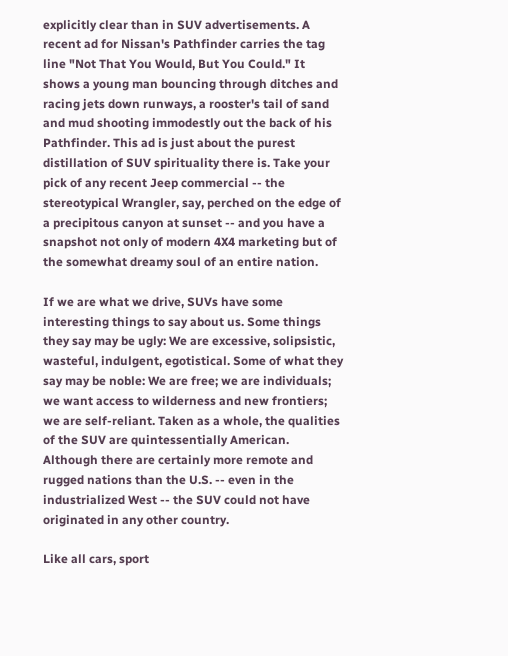explicitly clear than in SUV advertisements. A recent ad for Nissan's Pathfinder carries the tag line "Not That You Would, But You Could." It shows a young man bouncing through ditches and racing jets down runways, a rooster's tail of sand and mud shooting immodestly out the back of his Pathfinder. This ad is just about the purest distillation of SUV spirituality there is. Take your pick of any recent Jeep commercial -- the stereotypical Wrangler, say, perched on the edge of a precipitous canyon at sunset -- and you have a snapshot not only of modern 4X4 marketing but of the somewhat dreamy soul of an entire nation.

If we are what we drive, SUVs have some interesting things to say about us. Some things they say may be ugly: We are excessive, solipsistic, wasteful, indulgent, egotistical. Some of what they say may be noble: We are free; we are individuals; we want access to wilderness and new frontiers; we are self-reliant. Taken as a whole, the qualities of the SUV are quintessentially American. Although there are certainly more remote and rugged nations than the U.S. -- even in the industrialized West -- the SUV could not have originated in any other country.

Like all cars, sport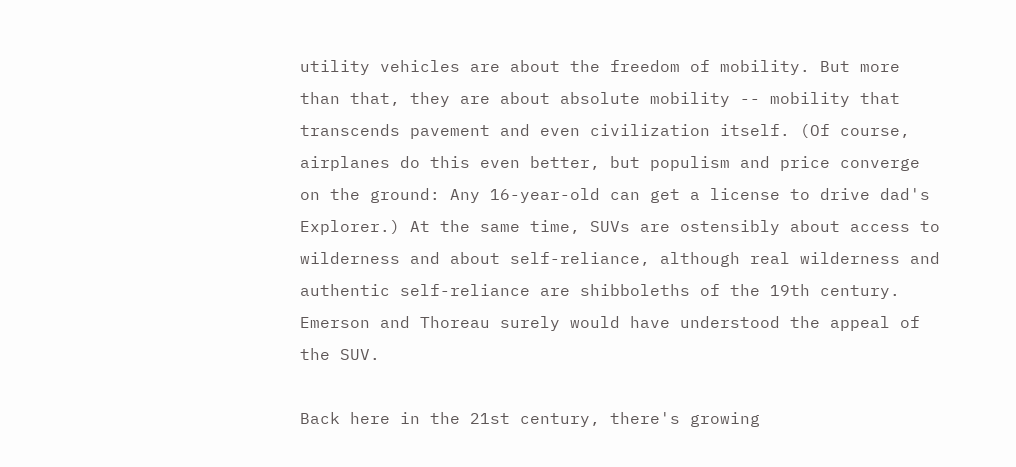utility vehicles are about the freedom of mobility. But more than that, they are about absolute mobility -- mobility that transcends pavement and even civilization itself. (Of course, airplanes do this even better, but populism and price converge on the ground: Any 16-year-old can get a license to drive dad's Explorer.) At the same time, SUVs are ostensibly about access to wilderness and about self-reliance, although real wilderness and authentic self-reliance are shibboleths of the 19th century. Emerson and Thoreau surely would have understood the appeal of the SUV.

Back here in the 21st century, there's growing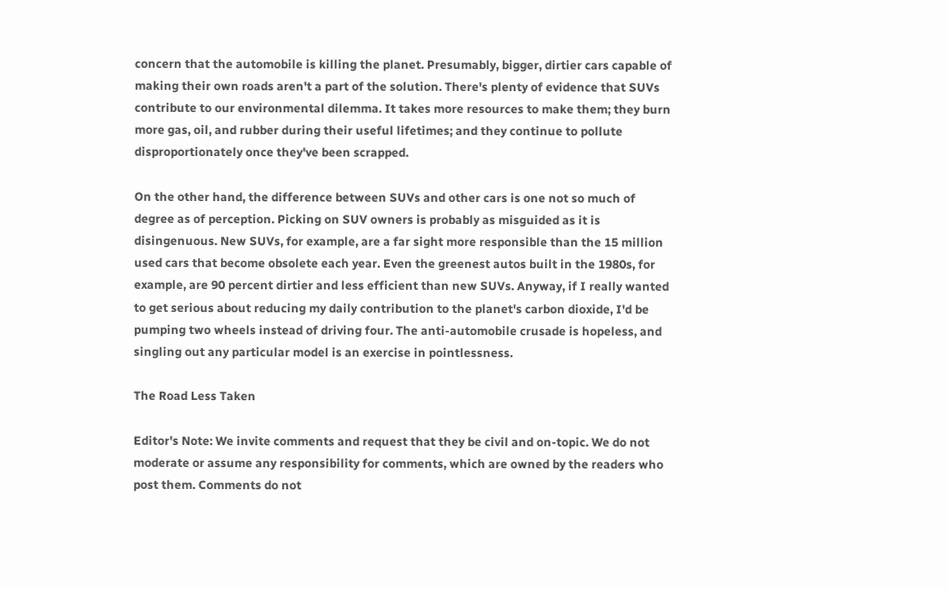concern that the automobile is killing the planet. Presumably, bigger, dirtier cars capable of making their own roads aren't a part of the solution. There's plenty of evidence that SUVs contribute to our environmental dilemma. It takes more resources to make them; they burn more gas, oil, and rubber during their useful lifetimes; and they continue to pollute disproportionately once they've been scrapped.

On the other hand, the difference between SUVs and other cars is one not so much of degree as of perception. Picking on SUV owners is probably as misguided as it is disingenuous. New SUVs, for example, are a far sight more responsible than the 15 million used cars that become obsolete each year. Even the greenest autos built in the 1980s, for example, are 90 percent dirtier and less efficient than new SUVs. Anyway, if I really wanted to get serious about reducing my daily contribution to the planet's carbon dioxide, I'd be pumping two wheels instead of driving four. The anti-automobile crusade is hopeless, and singling out any particular model is an exercise in pointlessness.

The Road Less Taken

Editor's Note: We invite comments and request that they be civil and on-topic. We do not moderate or assume any responsibility for comments, which are owned by the readers who post them. Comments do not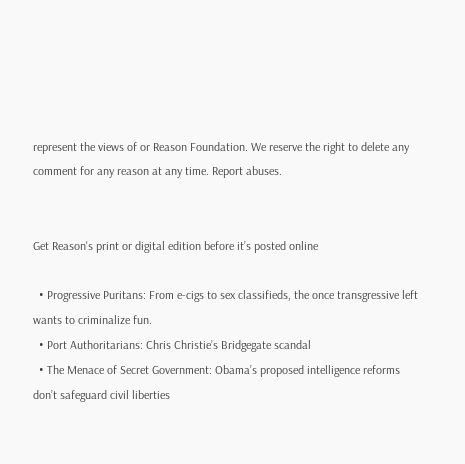represent the views of or Reason Foundation. We reserve the right to delete any comment for any reason at any time. Report abuses.


Get Reason's print or digital edition before it’s posted online

  • Progressive Puritans: From e-cigs to sex classifieds, the once transgressive left wants to criminalize fun.
  • Port Authoritarians: Chris Christie’s Bridgegate scandal
  • The Menace of Secret Government: Obama’s proposed intelligence reforms don’t safeguard civil liberties